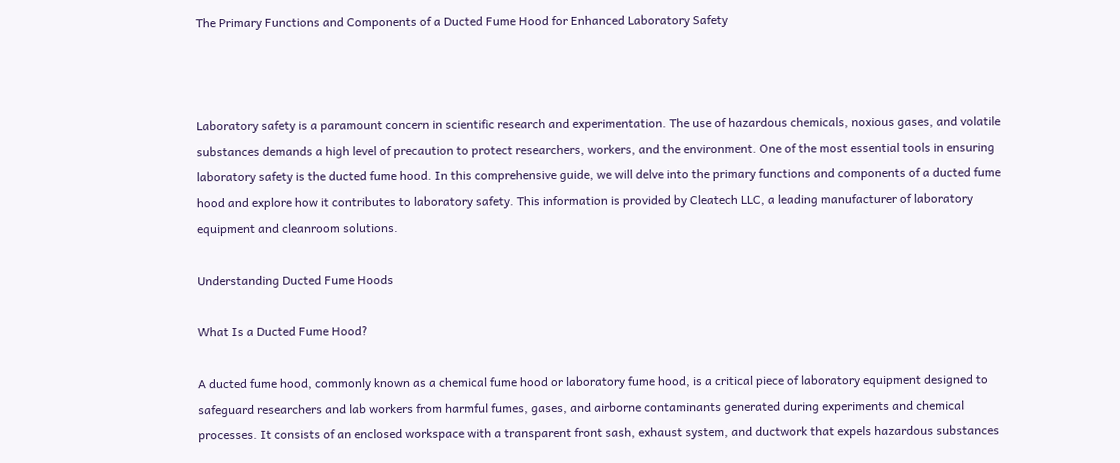The Primary Functions and Components of a Ducted Fume Hood for Enhanced Laboratory Safety



Laboratory safety is a paramount concern in scientific research and experimentation. The use of hazardous chemicals, noxious gases, and volatile substances demands a high level of precaution to protect researchers, workers, and the environment. One of the most essential tools in ensuring laboratory safety is the ducted fume hood. In this comprehensive guide, we will delve into the primary functions and components of a ducted fume hood and explore how it contributes to laboratory safety. This information is provided by Cleatech LLC, a leading manufacturer of laboratory equipment and cleanroom solutions.

Understanding Ducted Fume Hoods

What Is a Ducted Fume Hood?

A ducted fume hood, commonly known as a chemical fume hood or laboratory fume hood, is a critical piece of laboratory equipment designed to safeguard researchers and lab workers from harmful fumes, gases, and airborne contaminants generated during experiments and chemical processes. It consists of an enclosed workspace with a transparent front sash, exhaust system, and ductwork that expels hazardous substances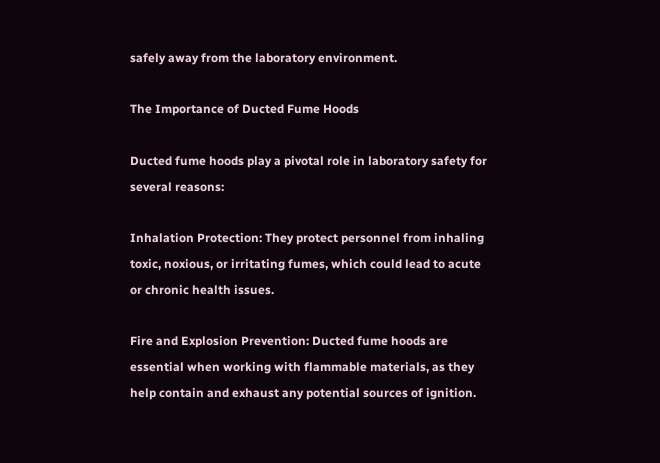safely away from the laboratory environment.

The Importance of Ducted Fume Hoods

Ducted fume hoods play a pivotal role in laboratory safety for several reasons:

Inhalation Protection: They protect personnel from inhaling toxic, noxious, or irritating fumes, which could lead to acute or chronic health issues.

Fire and Explosion Prevention: Ducted fume hoods are essential when working with flammable materials, as they help contain and exhaust any potential sources of ignition.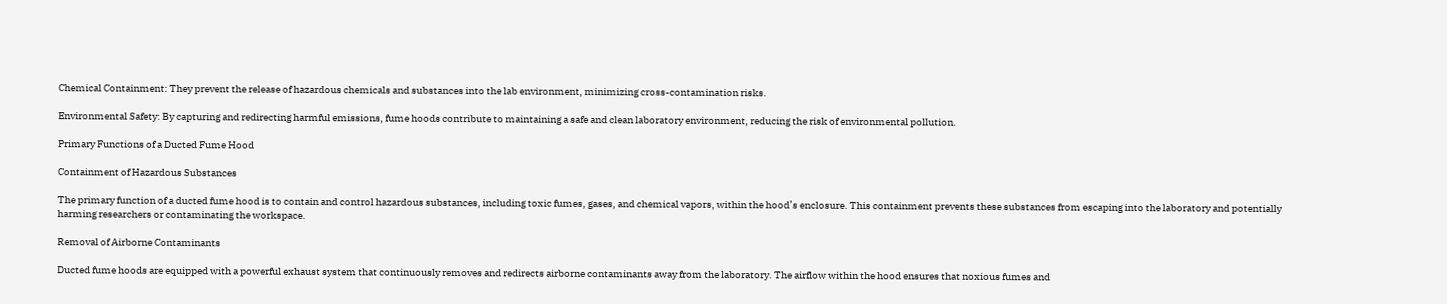Chemical Containment: They prevent the release of hazardous chemicals and substances into the lab environment, minimizing cross-contamination risks.

Environmental Safety: By capturing and redirecting harmful emissions, fume hoods contribute to maintaining a safe and clean laboratory environment, reducing the risk of environmental pollution.

Primary Functions of a Ducted Fume Hood

Containment of Hazardous Substances

The primary function of a ducted fume hood is to contain and control hazardous substances, including toxic fumes, gases, and chemical vapors, within the hood’s enclosure. This containment prevents these substances from escaping into the laboratory and potentially harming researchers or contaminating the workspace.

Removal of Airborne Contaminants

Ducted fume hoods are equipped with a powerful exhaust system that continuously removes and redirects airborne contaminants away from the laboratory. The airflow within the hood ensures that noxious fumes and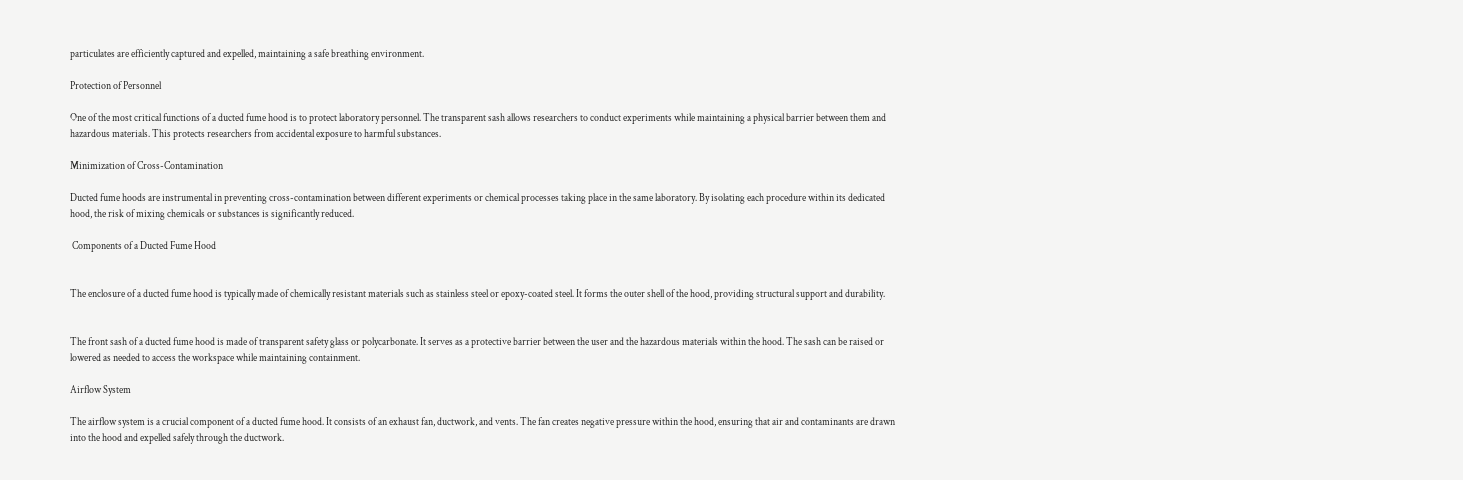particulates are efficiently captured and expelled, maintaining a safe breathing environment.

Protection of Personnel

One of the most critical functions of a ducted fume hood is to protect laboratory personnel. The transparent sash allows researchers to conduct experiments while maintaining a physical barrier between them and hazardous materials. This protects researchers from accidental exposure to harmful substances.

Minimization of Cross-Contamination

Ducted fume hoods are instrumental in preventing cross-contamination between different experiments or chemical processes taking place in the same laboratory. By isolating each procedure within its dedicated hood, the risk of mixing chemicals or substances is significantly reduced.

 Components of a Ducted Fume Hood


The enclosure of a ducted fume hood is typically made of chemically resistant materials such as stainless steel or epoxy-coated steel. It forms the outer shell of the hood, providing structural support and durability.


The front sash of a ducted fume hood is made of transparent safety glass or polycarbonate. It serves as a protective barrier between the user and the hazardous materials within the hood. The sash can be raised or lowered as needed to access the workspace while maintaining containment.

Airflow System

The airflow system is a crucial component of a ducted fume hood. It consists of an exhaust fan, ductwork, and vents. The fan creates negative pressure within the hood, ensuring that air and contaminants are drawn into the hood and expelled safely through the ductwork.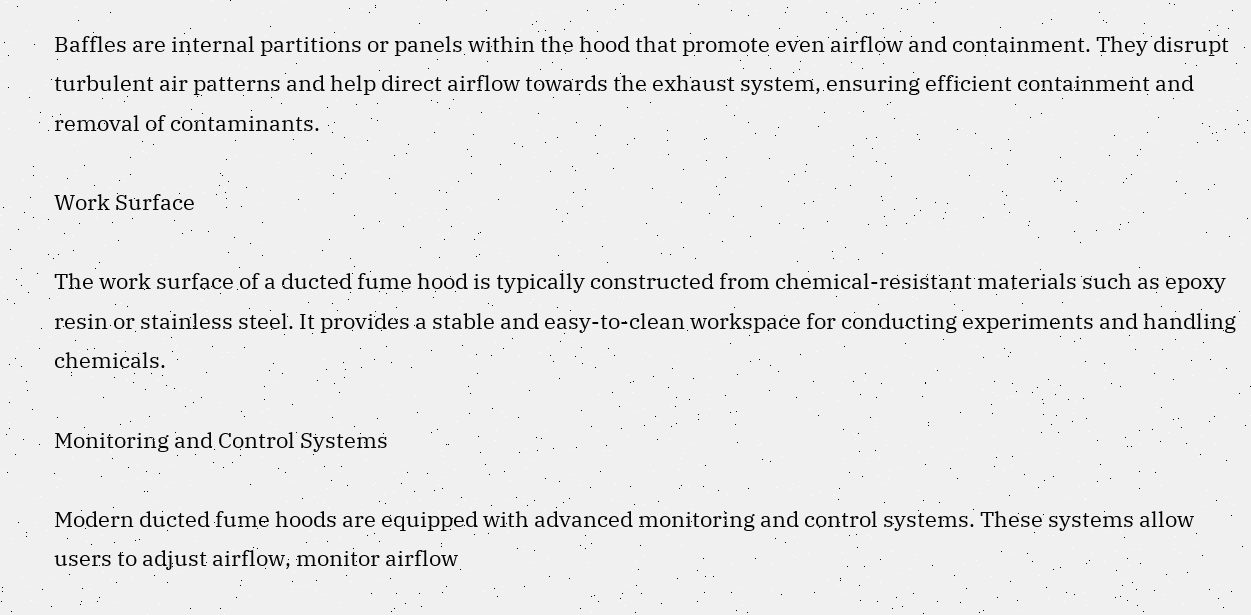Baffles are internal partitions or panels within the hood that promote even airflow and containment. They disrupt turbulent air patterns and help direct airflow towards the exhaust system, ensuring efficient containment and removal of contaminants.

Work Surface

The work surface of a ducted fume hood is typically constructed from chemical-resistant materials such as epoxy resin or stainless steel. It provides a stable and easy-to-clean workspace for conducting experiments and handling chemicals.

Monitoring and Control Systems

Modern ducted fume hoods are equipped with advanced monitoring and control systems. These systems allow users to adjust airflow, monitor airflow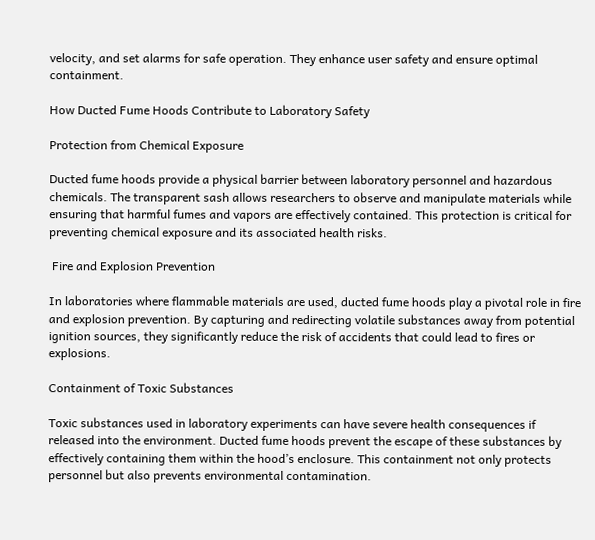velocity, and set alarms for safe operation. They enhance user safety and ensure optimal containment.

How Ducted Fume Hoods Contribute to Laboratory Safety

Protection from Chemical Exposure

Ducted fume hoods provide a physical barrier between laboratory personnel and hazardous chemicals. The transparent sash allows researchers to observe and manipulate materials while ensuring that harmful fumes and vapors are effectively contained. This protection is critical for preventing chemical exposure and its associated health risks.

 Fire and Explosion Prevention

In laboratories where flammable materials are used, ducted fume hoods play a pivotal role in fire and explosion prevention. By capturing and redirecting volatile substances away from potential ignition sources, they significantly reduce the risk of accidents that could lead to fires or explosions.

Containment of Toxic Substances

Toxic substances used in laboratory experiments can have severe health consequences if released into the environment. Ducted fume hoods prevent the escape of these substances by effectively containing them within the hood’s enclosure. This containment not only protects personnel but also prevents environmental contamination.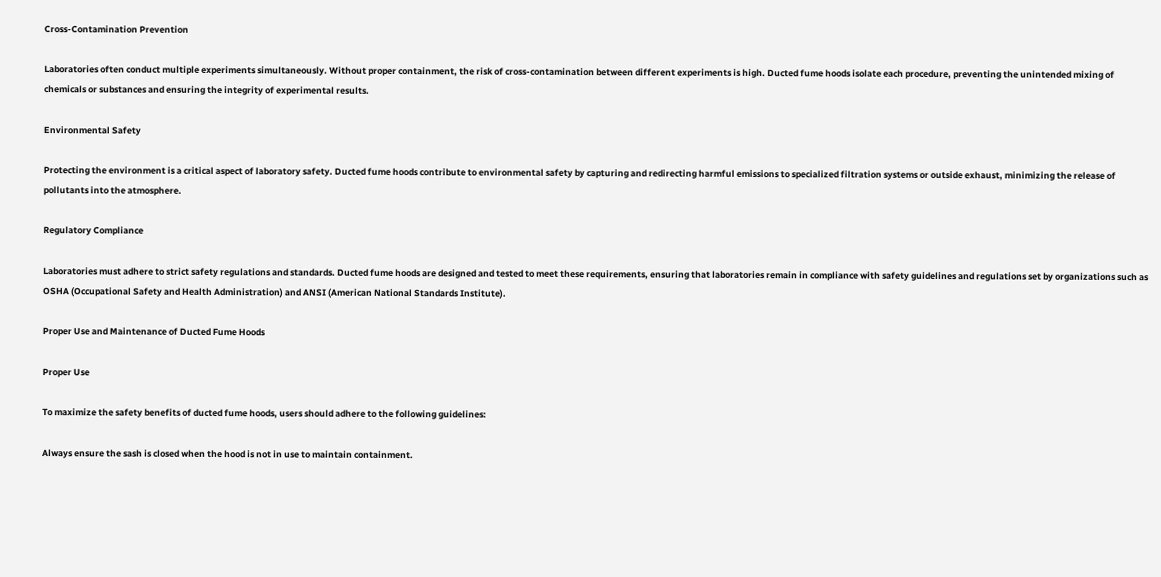Cross-Contamination Prevention

Laboratories often conduct multiple experiments simultaneously. Without proper containment, the risk of cross-contamination between different experiments is high. Ducted fume hoods isolate each procedure, preventing the unintended mixing of chemicals or substances and ensuring the integrity of experimental results.

Environmental Safety

Protecting the environment is a critical aspect of laboratory safety. Ducted fume hoods contribute to environmental safety by capturing and redirecting harmful emissions to specialized filtration systems or outside exhaust, minimizing the release of pollutants into the atmosphere.

Regulatory Compliance

Laboratories must adhere to strict safety regulations and standards. Ducted fume hoods are designed and tested to meet these requirements, ensuring that laboratories remain in compliance with safety guidelines and regulations set by organizations such as OSHA (Occupational Safety and Health Administration) and ANSI (American National Standards Institute).

Proper Use and Maintenance of Ducted Fume Hoods

Proper Use

To maximize the safety benefits of ducted fume hoods, users should adhere to the following guidelines:

Always ensure the sash is closed when the hood is not in use to maintain containment.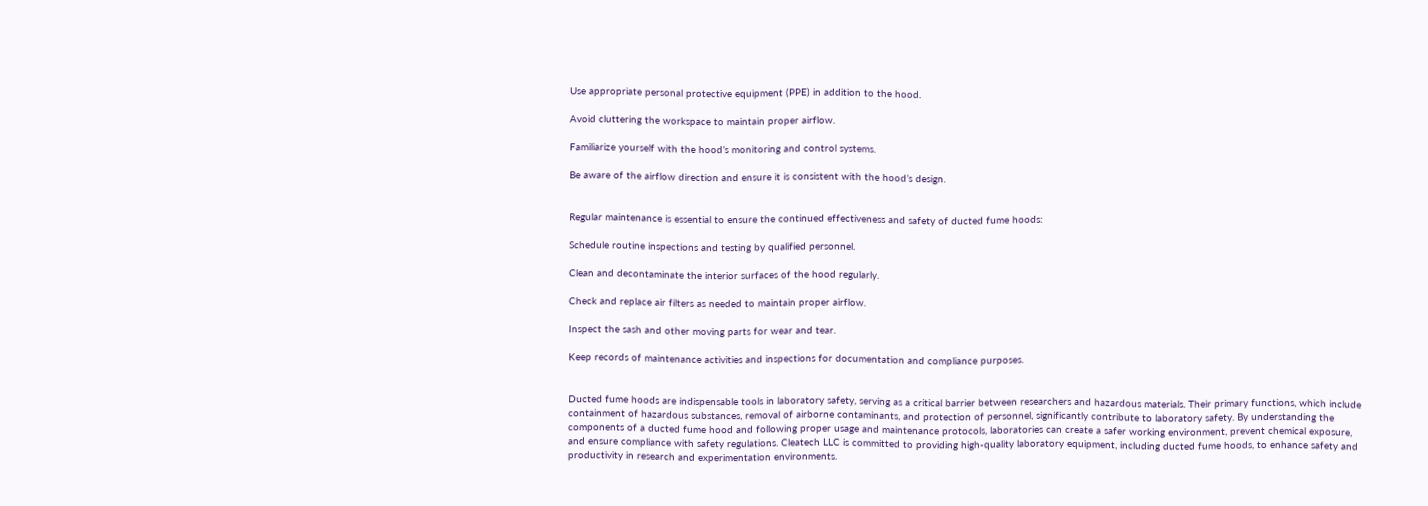Use appropriate personal protective equipment (PPE) in addition to the hood.

Avoid cluttering the workspace to maintain proper airflow.

Familiarize yourself with the hood’s monitoring and control systems.

Be aware of the airflow direction and ensure it is consistent with the hood’s design.


Regular maintenance is essential to ensure the continued effectiveness and safety of ducted fume hoods:

Schedule routine inspections and testing by qualified personnel.

Clean and decontaminate the interior surfaces of the hood regularly.

Check and replace air filters as needed to maintain proper airflow.

Inspect the sash and other moving parts for wear and tear.

Keep records of maintenance activities and inspections for documentation and compliance purposes.


Ducted fume hoods are indispensable tools in laboratory safety, serving as a critical barrier between researchers and hazardous materials. Their primary functions, which include containment of hazardous substances, removal of airborne contaminants, and protection of personnel, significantly contribute to laboratory safety. By understanding the components of a ducted fume hood and following proper usage and maintenance protocols, laboratories can create a safer working environment, prevent chemical exposure, and ensure compliance with safety regulations. Cleatech LLC is committed to providing high-quality laboratory equipment, including ducted fume hoods, to enhance safety and productivity in research and experimentation environments.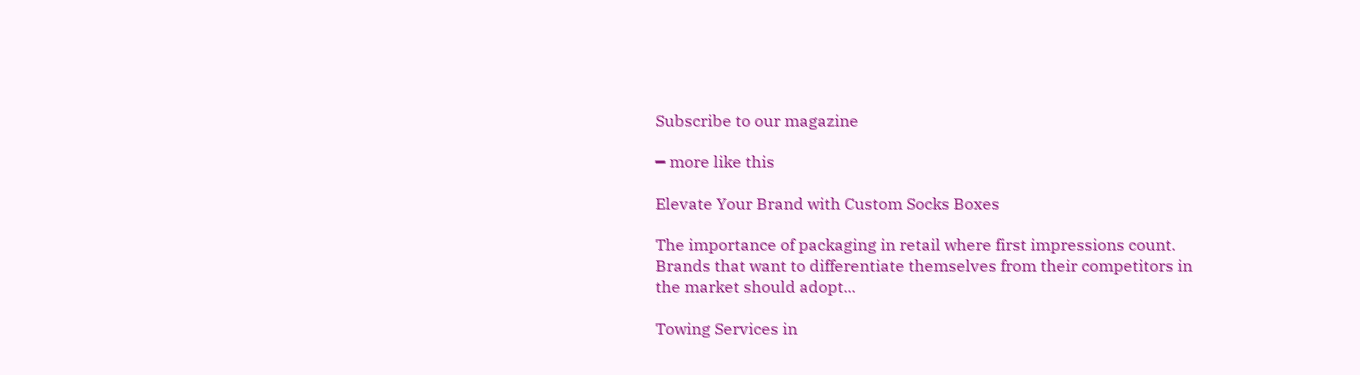Subscribe to our magazine

━ more like this

Elevate Your Brand with Custom Socks Boxes

The importance of packaging in retail where first impressions count. Brands that want to differentiate themselves from their competitors in the market should adopt...

Towing Services in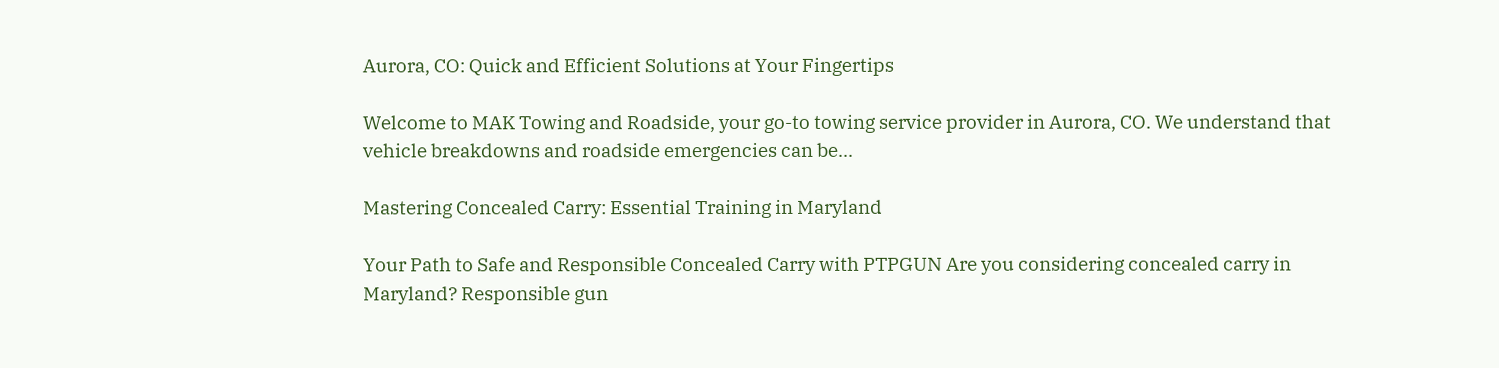Aurora, CO: Quick and Efficient Solutions at Your Fingertips

Welcome to MAK Towing and Roadside, your go-to towing service provider in Aurora, CO. We understand that vehicle breakdowns and roadside emergencies can be...

Mastering Concealed Carry: Essential Training in Maryland

Your Path to Safe and Responsible Concealed Carry with PTPGUN Are you considering concealed carry in Maryland? Responsible gun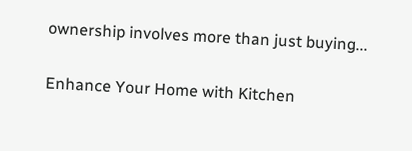ownership involves more than just buying...

Enhance Your Home with Kitchen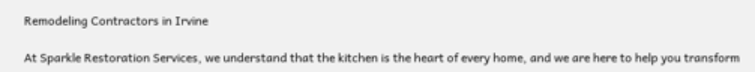Remodeling Contractors in Irvine

At Sparkle Restoration Services, we understand that the kitchen is the heart of every home, and we are here to help you transform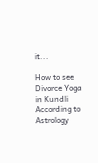it...

How to see Divorce Yoga in Kundli According to Astrology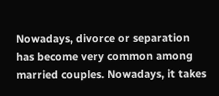Nowadays, divorce or separation has become very common among married couples. Nowadays, it takes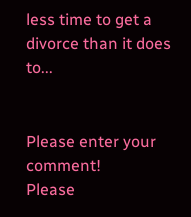less time to get a divorce than it does to...


Please enter your comment!
Please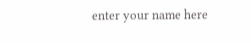enter your name here